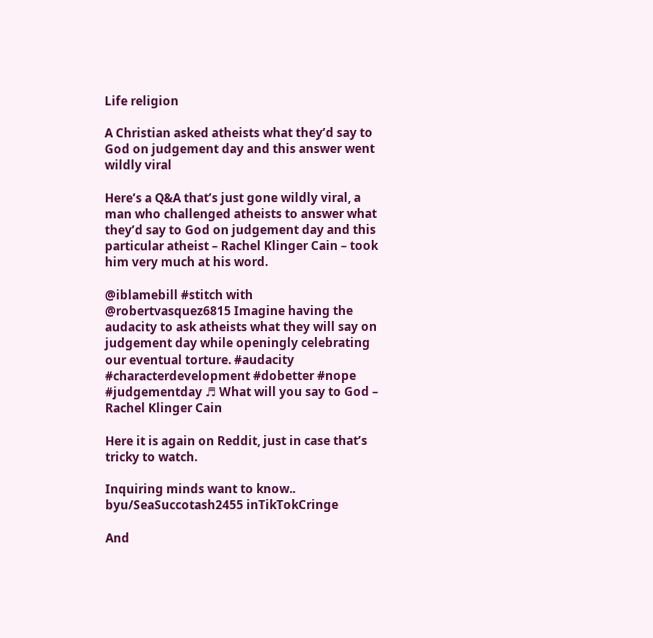Life religion

A Christian asked atheists what they’d say to God on judgement day and this answer went wildly viral

Here’s a Q&A that’s just gone wildly viral, a man who challenged atheists to answer what they’d say to God on judgement day and this particular atheist – Rachel Klinger Cain – took him very much at his word.

@iblamebill #stitch with @robertvasquez6815 Imagine having the audacity to ask atheists what they will say on judgement day while openingly celebrating our eventual torture. #audacity #characterdevelopment #dobetter #nope #judgementday ♬ What will you say to God – Rachel Klinger Cain

Here it is again on Reddit, just in case that’s tricky to watch.

Inquiring minds want to know..
byu/SeaSuccotash2455 inTikTokCringe

And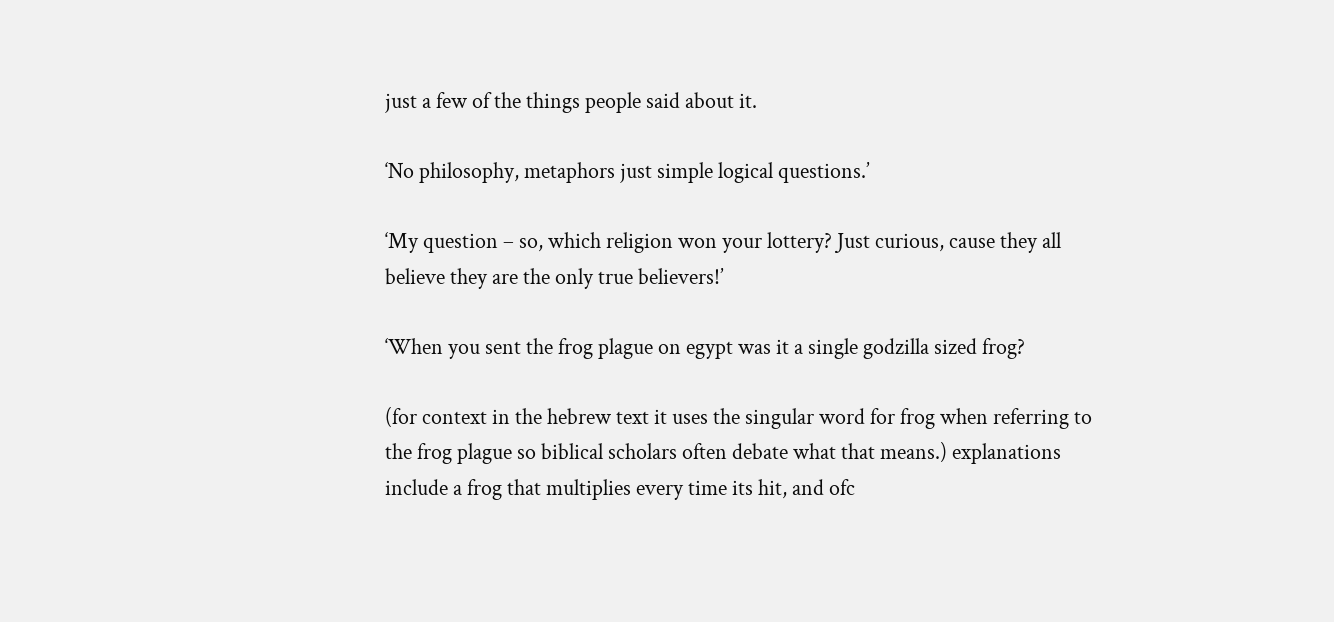just a few of the things people said about it.

‘No philosophy, metaphors just simple logical questions.’

‘My question – so, which religion won your lottery? Just curious, cause they all believe they are the only true believers!’

‘When you sent the frog plague on egypt was it a single godzilla sized frog?

(for context in the hebrew text it uses the singular word for frog when referring to the frog plague so biblical scholars often debate what that means.) explanations include a frog that multiplies every time its hit, and ofc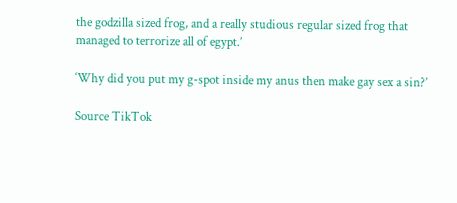the godzilla sized frog, and a really studious regular sized frog that managed to terrorize all of egypt.’

‘Why did you put my g-spot inside my anus then make gay sex a sin?’

Source TikTok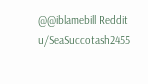@@iblamebill Reddit u/SeaSuccotash2455